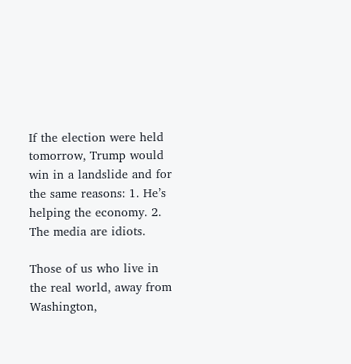If the election were held tomorrow, Trump would win in a landslide and for the same reasons: 1. He’s helping the economy. 2. The media are idiots.

Those of us who live in the real world, away from Washington,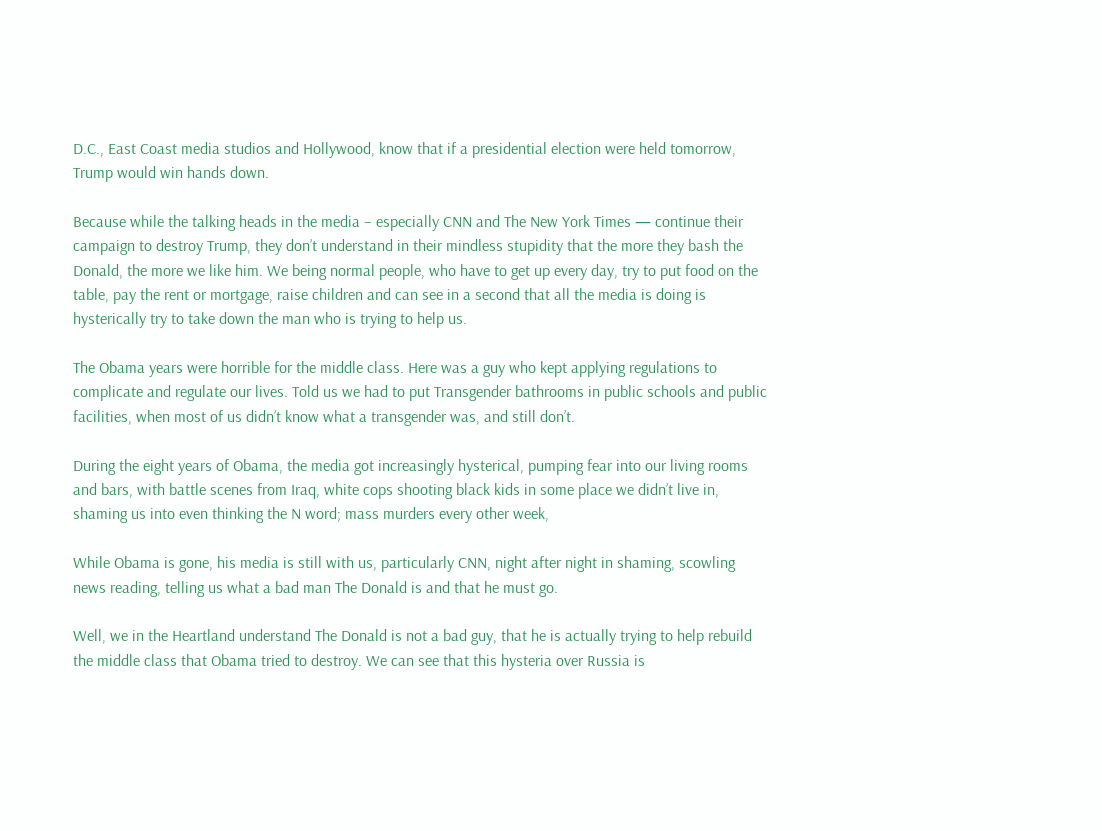D.C., East Coast media studios and Hollywood, know that if a presidential election were held tomorrow, Trump would win hands down.

Because while the talking heads in the media – especially CNN and The New York Times — continue their campaign to destroy Trump, they don’t understand in their mindless stupidity that the more they bash the Donald, the more we like him. We being normal people, who have to get up every day, try to put food on the table, pay the rent or mortgage, raise children and can see in a second that all the media is doing is hysterically try to take down the man who is trying to help us.

The Obama years were horrible for the middle class. Here was a guy who kept applying regulations to complicate and regulate our lives. Told us we had to put Transgender bathrooms in public schools and public facilities, when most of us didn’t know what a transgender was, and still don’t.

During the eight years of Obama, the media got increasingly hysterical, pumping fear into our living rooms and bars, with battle scenes from Iraq, white cops shooting black kids in some place we didn’t live in, shaming us into even thinking the N word; mass murders every other week,

While Obama is gone, his media is still with us, particularly CNN, night after night in shaming, scowling news reading, telling us what a bad man The Donald is and that he must go.

Well, we in the Heartland understand The Donald is not a bad guy, that he is actually trying to help rebuild the middle class that Obama tried to destroy. We can see that this hysteria over Russia is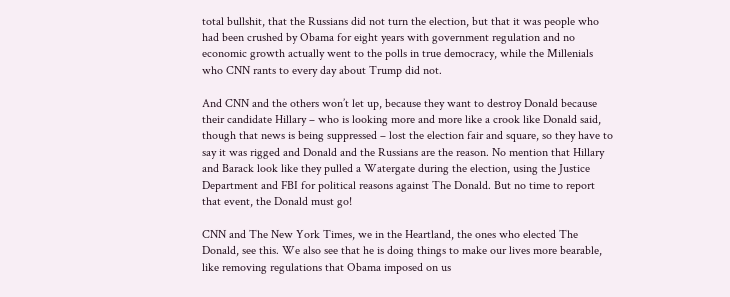total bullshit, that the Russians did not turn the election, but that it was people who had been crushed by Obama for eight years with government regulation and no economic growth actually went to the polls in true democracy, while the Millenials who CNN rants to every day about Trump did not.

And CNN and the others won’t let up, because they want to destroy Donald because their candidate Hillary – who is looking more and more like a crook like Donald said, though that news is being suppressed – lost the election fair and square, so they have to say it was rigged and Donald and the Russians are the reason. No mention that Hillary and Barack look like they pulled a Watergate during the election, using the Justice Department and FBI for political reasons against The Donald. But no time to report that event, the Donald must go!

CNN and The New York Times, we in the Heartland, the ones who elected The Donald, see this. We also see that he is doing things to make our lives more bearable, like removing regulations that Obama imposed on us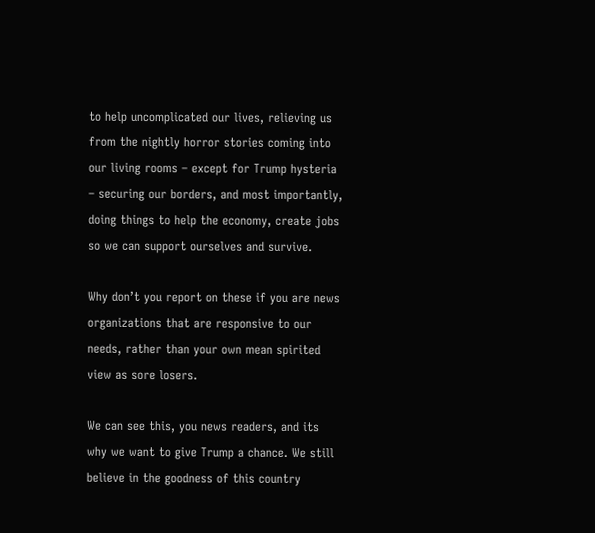to help uncomplicated our lives, relieving us from the nightly horror stories coming into our living rooms – except for Trump hysteria – securing our borders, and most importantly, doing things to help the economy, create jobs so we can support ourselves and survive.

Why don’t you report on these if you are news organizations that are responsive to our needs, rather than your own mean spirited view as sore losers.

We can see this, you news readers, and its why we want to give Trump a chance. We still believe in the goodness of this country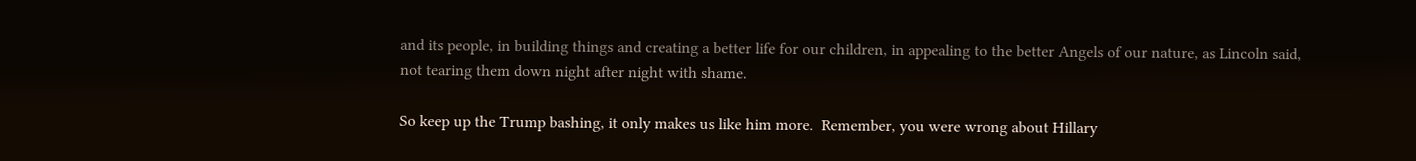and its people, in building things and creating a better life for our children, in appealing to the better Angels of our nature, as Lincoln said, not tearing them down night after night with shame.

So keep up the Trump bashing, it only makes us like him more.  Remember, you were wrong about Hillary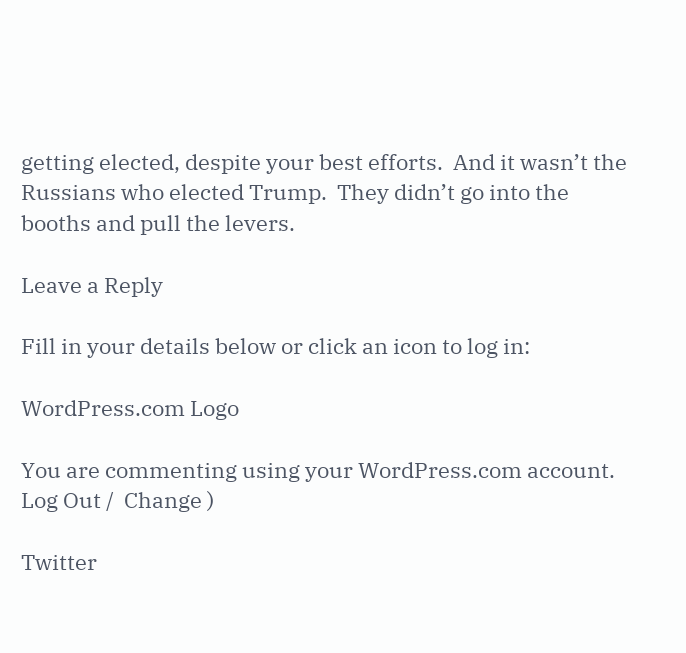getting elected, despite your best efforts.  And it wasn’t the Russians who elected Trump.  They didn’t go into the booths and pull the levers.

Leave a Reply

Fill in your details below or click an icon to log in:

WordPress.com Logo

You are commenting using your WordPress.com account. Log Out /  Change )

Twitter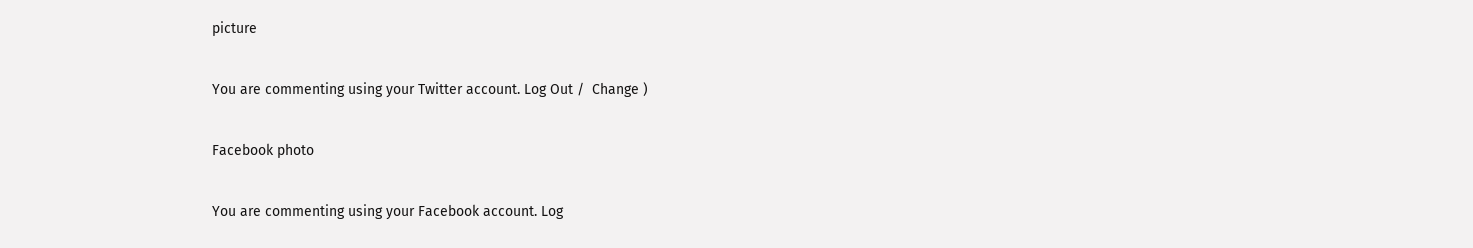picture

You are commenting using your Twitter account. Log Out /  Change )

Facebook photo

You are commenting using your Facebook account. Log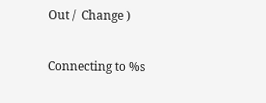Out /  Change )

Connecting to %s